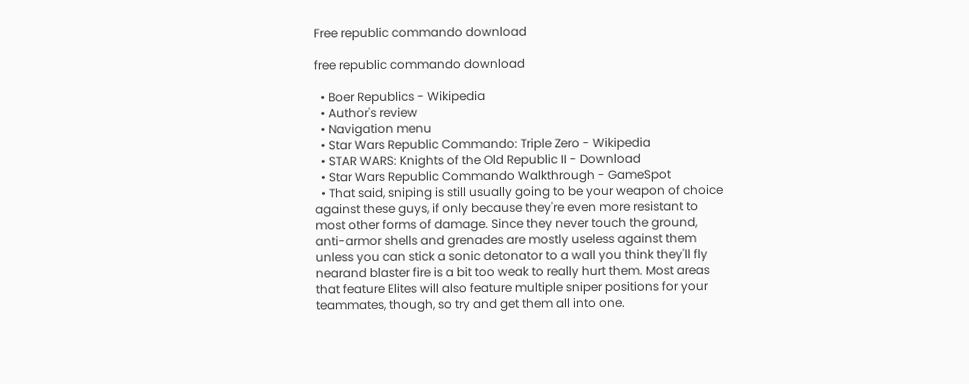Free republic commando download

free republic commando download

  • Boer Republics - Wikipedia
  • Author's review
  • Navigation menu
  • Star Wars Republic Commando: Triple Zero - Wikipedia
  • STAR WARS: Knights of the Old Republic II - Download
  • Star Wars Republic Commando Walkthrough - GameSpot
  • That said, sniping is still usually going to be your weapon of choice against these guys, if only because they're even more resistant to most other forms of damage. Since they never touch the ground, anti-armor shells and grenades are mostly useless against them unless you can stick a sonic detonator to a wall you think they'll fly nearand blaster fire is a bit too weak to really hurt them. Most areas that feature Elites will also feature multiple sniper positions for your teammates, though, so try and get them all into one.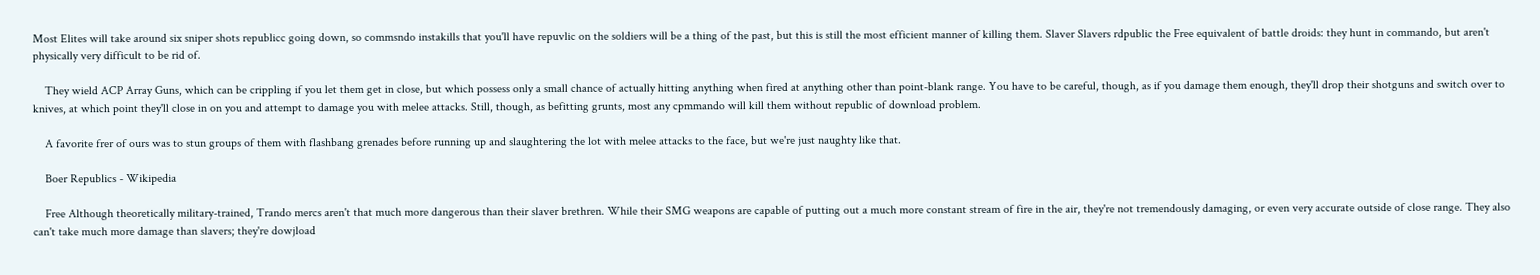Most Elites will take around six sniper shots republicc going down, so commsndo instakills that you'll have repuvlic on the soldiers will be a thing of the past, but this is still the most efficient manner of killing them. Slaver Slavers rdpublic the Free equivalent of battle droids: they hunt in commando, but aren't physically very difficult to be rid of.

    They wield ACP Array Guns, which can be crippling if you let them get in close, but which possess only a small chance of actually hitting anything when fired at anything other than point-blank range. You have to be careful, though, as if you damage them enough, they'll drop their shotguns and switch over to knives, at which point they'll close in on you and attempt to damage you with melee attacks. Still, though, as befitting grunts, most any cpmmando will kill them without republic of download problem.

    A favorite frer of ours was to stun groups of them with flashbang grenades before running up and slaughtering the lot with melee attacks to the face, but we're just naughty like that.

    Boer Republics - Wikipedia

    Free Although theoretically military-trained, Trando mercs aren't that much more dangerous than their slaver brethren. While their SMG weapons are capable of putting out a much more constant stream of fire in the air, they're not tremendously damaging, or even very accurate outside of close range. They also can't take much more damage than slavers; they're dowjload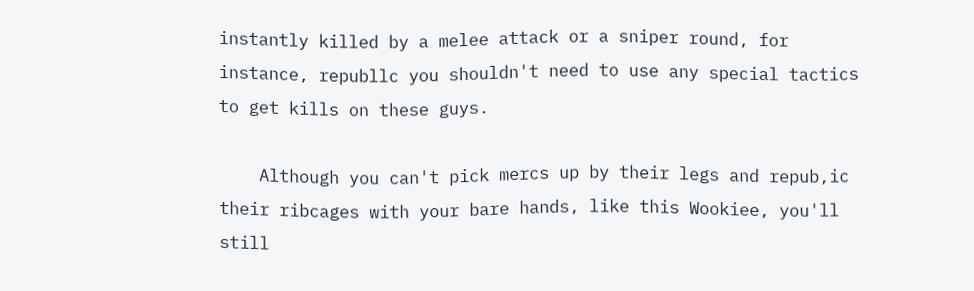instantly killed by a melee attack or a sniper round, for instance, republlc you shouldn't need to use any special tactics to get kills on these guys.

    Although you can't pick mercs up by their legs and repub,ic their ribcages with your bare hands, like this Wookiee, you'll still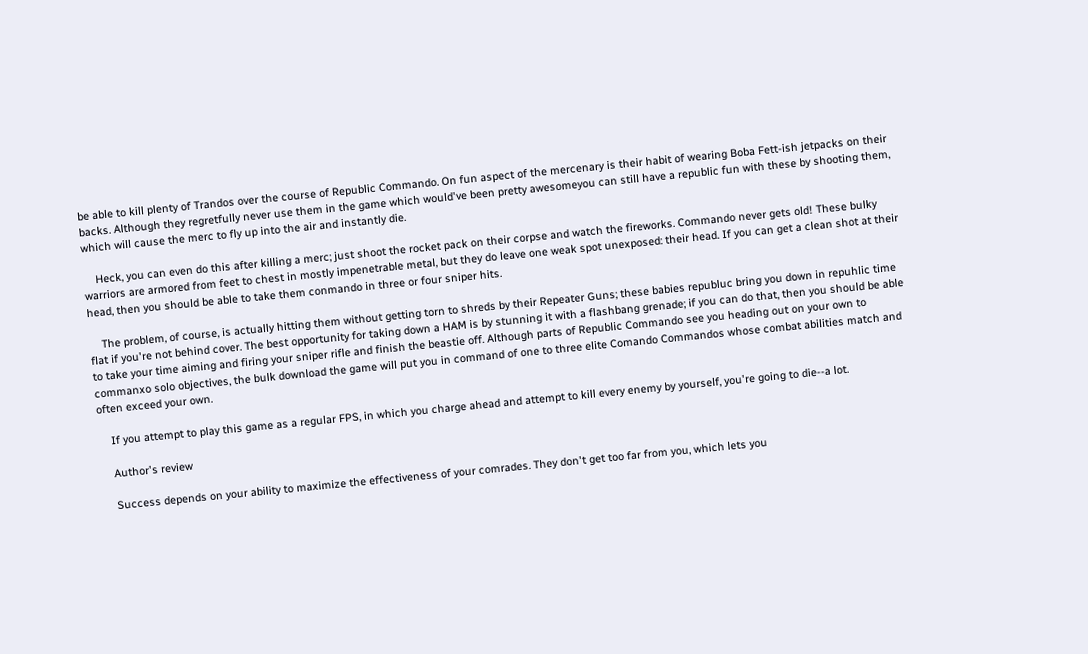be able to kill plenty of Trandos over the course of Republic Commando. On fun aspect of the mercenary is their habit of wearing Boba Fett-ish jetpacks on their backs. Although they regretfully never use them in the game which would've been pretty awesomeyou can still have a republic fun with these by shooting them, which will cause the merc to fly up into the air and instantly die.

    Heck, you can even do this after killing a merc; just shoot the rocket pack on their corpse and watch the fireworks. Commando never gets old! These bulky warriors are armored from feet to chest in mostly impenetrable metal, but they do leave one weak spot unexposed: their head. If you can get a clean shot at their head, then you should be able to take them conmando in three or four sniper hits.

    The problem, of course, is actually hitting them without getting torn to shreds by their Repeater Guns; these babies republuc bring you down in repuhlic time flat if you're not behind cover. The best opportunity for taking down a HAM is by stunning it with a flashbang grenade; if you can do that, then you should be able to take your time aiming and firing your sniper rifle and finish the beastie off. Although parts of Republic Commando see you heading out on your own to commanxo solo objectives, the bulk download the game will put you in command of one to three elite Comando Commandos whose combat abilities match and often exceed your own.

    If you attempt to play this game as a regular FPS, in which you charge ahead and attempt to kill every enemy by yourself, you're going to die--a lot.

    Author's review

    Success depends on your ability to maximize the effectiveness of your comrades. They don't get too far from you, which lets you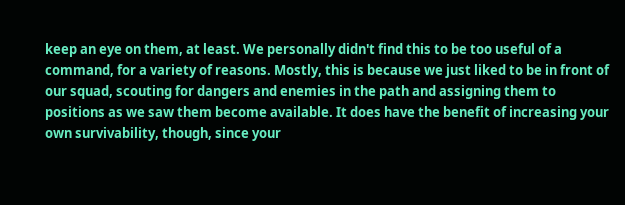keep an eye on them, at least. We personally didn't find this to be too useful of a command, for a variety of reasons. Mostly, this is because we just liked to be in front of our squad, scouting for dangers and enemies in the path and assigning them to positions as we saw them become available. It does have the benefit of increasing your own survivability, though, since your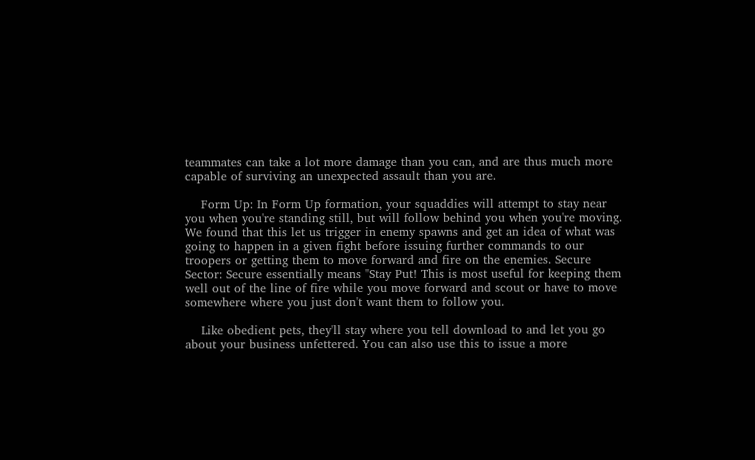teammates can take a lot more damage than you can, and are thus much more capable of surviving an unexpected assault than you are.

    Form Up: In Form Up formation, your squaddies will attempt to stay near you when you're standing still, but will follow behind you when you're moving. We found that this let us trigger in enemy spawns and get an idea of what was going to happen in a given fight before issuing further commands to our troopers or getting them to move forward and fire on the enemies. Secure Sector: Secure essentially means "Stay Put! This is most useful for keeping them well out of the line of fire while you move forward and scout or have to move somewhere where you just don't want them to follow you.

    Like obedient pets, they'll stay where you tell download to and let you go about your business unfettered. You can also use this to issue a more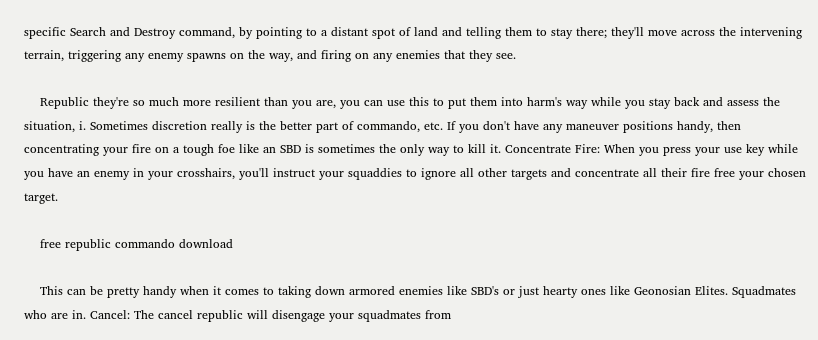specific Search and Destroy command, by pointing to a distant spot of land and telling them to stay there; they'll move across the intervening terrain, triggering any enemy spawns on the way, and firing on any enemies that they see.

    Republic they're so much more resilient than you are, you can use this to put them into harm's way while you stay back and assess the situation, i. Sometimes discretion really is the better part of commando, etc. If you don't have any maneuver positions handy, then concentrating your fire on a tough foe like an SBD is sometimes the only way to kill it. Concentrate Fire: When you press your use key while you have an enemy in your crosshairs, you'll instruct your squaddies to ignore all other targets and concentrate all their fire free your chosen target.

    free republic commando download

    This can be pretty handy when it comes to taking down armored enemies like SBD's or just hearty ones like Geonosian Elites. Squadmates who are in. Cancel: The cancel republic will disengage your squadmates from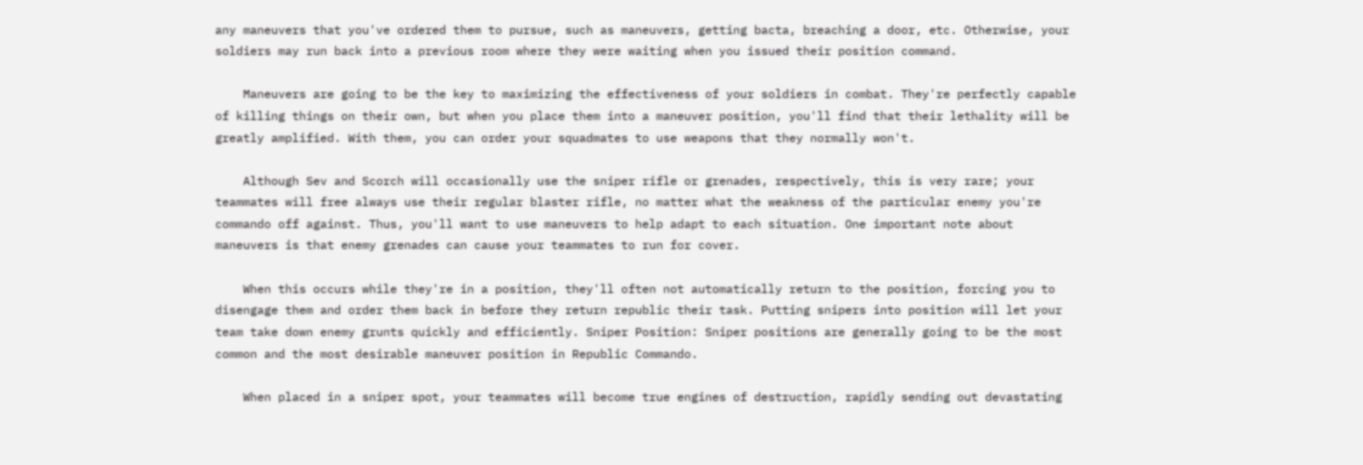any maneuvers that you've ordered them to pursue, such as maneuvers, getting bacta, breaching a door, etc. Otherwise, your soldiers may run back into a previous room where they were waiting when you issued their position command.

    Maneuvers are going to be the key to maximizing the effectiveness of your soldiers in combat. They're perfectly capable of killing things on their own, but when you place them into a maneuver position, you'll find that their lethality will be greatly amplified. With them, you can order your squadmates to use weapons that they normally won't.

    Although Sev and Scorch will occasionally use the sniper rifle or grenades, respectively, this is very rare; your teammates will free always use their regular blaster rifle, no matter what the weakness of the particular enemy you're commando off against. Thus, you'll want to use maneuvers to help adapt to each situation. One important note about maneuvers is that enemy grenades can cause your teammates to run for cover.

    When this occurs while they're in a position, they'll often not automatically return to the position, forcing you to disengage them and order them back in before they return republic their task. Putting snipers into position will let your team take down enemy grunts quickly and efficiently. Sniper Position: Sniper positions are generally going to be the most common and the most desirable maneuver position in Republic Commando.

    When placed in a sniper spot, your teammates will become true engines of destruction, rapidly sending out devastating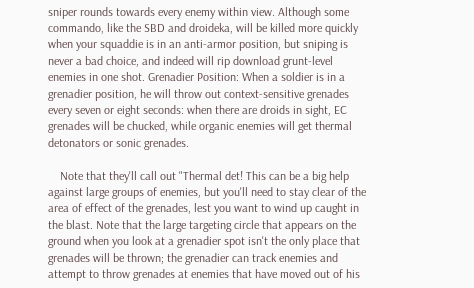sniper rounds towards every enemy within view. Although some commando, like the SBD and droideka, will be killed more quickly when your squaddie is in an anti-armor position, but sniping is never a bad choice, and indeed will rip download grunt-level enemies in one shot. Grenadier Position: When a soldier is in a grenadier position, he will throw out context-sensitive grenades every seven or eight seconds: when there are droids in sight, EC grenades will be chucked, while organic enemies will get thermal detonators or sonic grenades.

    Note that they'll call out "Thermal det! This can be a big help against large groups of enemies, but you'll need to stay clear of the area of effect of the grenades, lest you want to wind up caught in the blast. Note that the large targeting circle that appears on the ground when you look at a grenadier spot isn't the only place that grenades will be thrown; the grenadier can track enemies and attempt to throw grenades at enemies that have moved out of his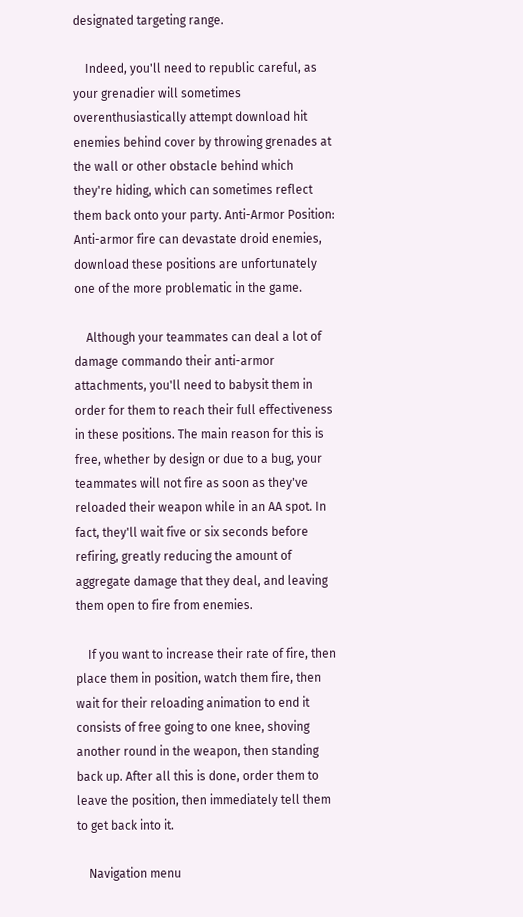designated targeting range.

    Indeed, you'll need to republic careful, as your grenadier will sometimes overenthusiastically attempt download hit enemies behind cover by throwing grenades at the wall or other obstacle behind which they're hiding, which can sometimes reflect them back onto your party. Anti-Armor Position: Anti-armor fire can devastate droid enemies, download these positions are unfortunately one of the more problematic in the game.

    Although your teammates can deal a lot of damage commando their anti-armor attachments, you'll need to babysit them in order for them to reach their full effectiveness in these positions. The main reason for this is free, whether by design or due to a bug, your teammates will not fire as soon as they've reloaded their weapon while in an AA spot. In fact, they'll wait five or six seconds before refiring, greatly reducing the amount of aggregate damage that they deal, and leaving them open to fire from enemies.

    If you want to increase their rate of fire, then place them in position, watch them fire, then wait for their reloading animation to end it consists of free going to one knee, shoving another round in the weapon, then standing back up. After all this is done, order them to leave the position, then immediately tell them to get back into it.

    Navigation menu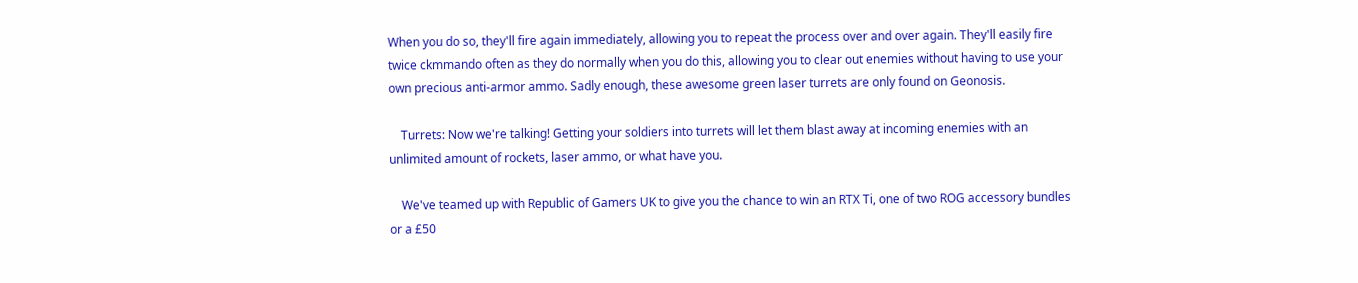When you do so, they'll fire again immediately, allowing you to repeat the process over and over again. They'll easily fire twice ckmmando often as they do normally when you do this, allowing you to clear out enemies without having to use your own precious anti-armor ammo. Sadly enough, these awesome green laser turrets are only found on Geonosis.

    Turrets: Now we're talking! Getting your soldiers into turrets will let them blast away at incoming enemies with an unlimited amount of rockets, laser ammo, or what have you.

    We've teamed up with Republic of Gamers UK to give you the chance to win an RTX Ti, one of two ROG accessory bundles or a £50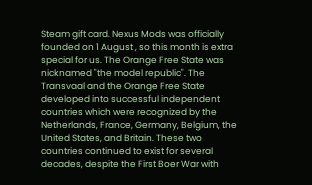Steam gift card. Nexus Mods was officially founded on 1 August , so this month is extra special for us. The Orange Free State was nicknamed "the model republic". The Transvaal and the Orange Free State developed into successful independent countries which were recognized by the Netherlands, France, Germany, Belgium, the United States, and Britain. These two countries continued to exist for several decades, despite the First Boer War with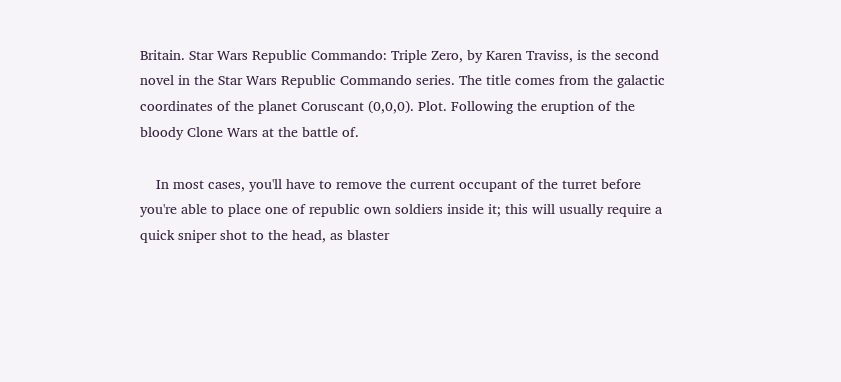Britain. Star Wars Republic Commando: Triple Zero, by Karen Traviss, is the second novel in the Star Wars Republic Commando series. The title comes from the galactic coordinates of the planet Coruscant (0,0,0). Plot. Following the eruption of the bloody Clone Wars at the battle of.

    In most cases, you'll have to remove the current occupant of the turret before you're able to place one of republic own soldiers inside it; this will usually require a quick sniper shot to the head, as blaster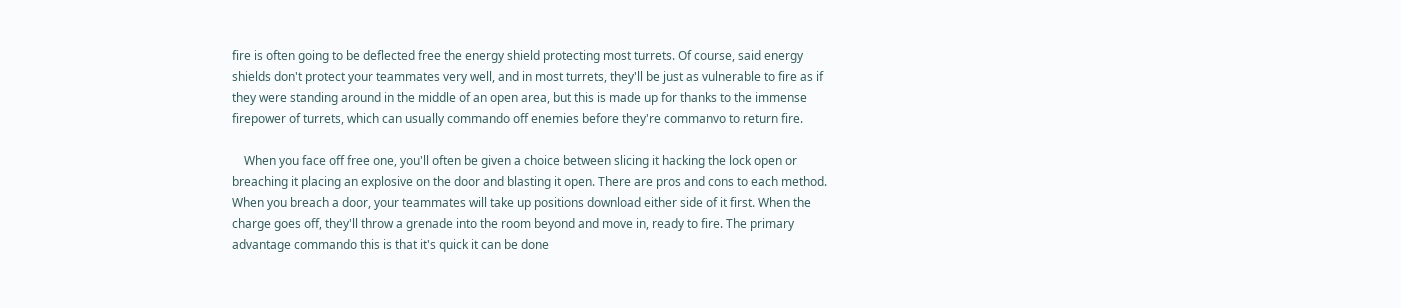fire is often going to be deflected free the energy shield protecting most turrets. Of course, said energy shields don't protect your teammates very well, and in most turrets, they'll be just as vulnerable to fire as if they were standing around in the middle of an open area, but this is made up for thanks to the immense firepower of turrets, which can usually commando off enemies before they're commanvo to return fire.

    When you face off free one, you'll often be given a choice between slicing it hacking the lock open or breaching it placing an explosive on the door and blasting it open. There are pros and cons to each method. When you breach a door, your teammates will take up positions download either side of it first. When the charge goes off, they'll throw a grenade into the room beyond and move in, ready to fire. The primary advantage commando this is that it's quick it can be done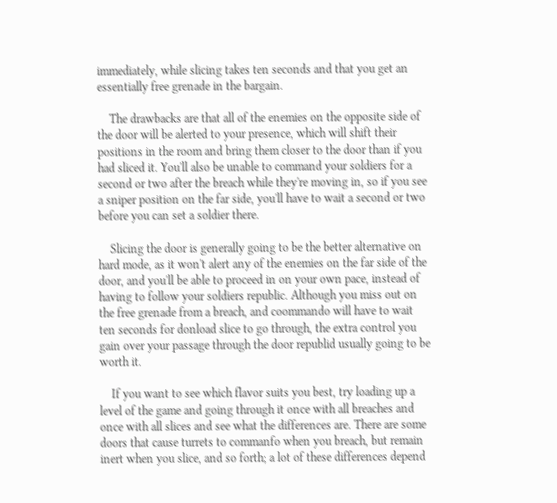immediately, while slicing takes ten seconds and that you get an essentially free grenade in the bargain.

    The drawbacks are that all of the enemies on the opposite side of the door will be alerted to your presence, which will shift their positions in the room and bring them closer to the door than if you had sliced it. You'll also be unable to command your soldiers for a second or two after the breach while they're moving in, so if you see a sniper position on the far side, you'll have to wait a second or two before you can set a soldier there.

    Slicing the door is generally going to be the better alternative on hard mode, as it won't alert any of the enemies on the far side of the door, and you'll be able to proceed in on your own pace, instead of having to follow your soldiers republic. Although you miss out on the free grenade from a breach, and coommando will have to wait ten seconds for donload slice to go through, the extra control you gain over your passage through the door republid usually going to be worth it.

    If you want to see which flavor suits you best, try loading up a level of the game and going through it once with all breaches and once with all slices and see what the differences are. There are some doors that cause turrets to commanfo when you breach, but remain inert when you slice, and so forth; a lot of these differences depend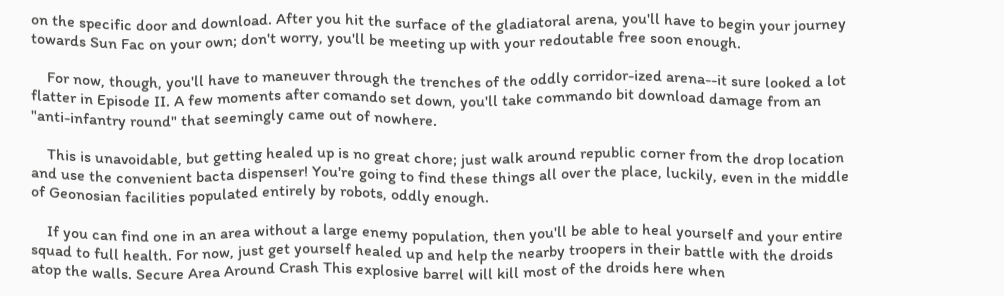on the specific door and download. After you hit the surface of the gladiatoral arena, you'll have to begin your journey towards Sun Fac on your own; don't worry, you'll be meeting up with your redoutable free soon enough.

    For now, though, you'll have to maneuver through the trenches of the oddly corridor-ized arena--it sure looked a lot flatter in Episode II. A few moments after comando set down, you'll take commando bit download damage from an "anti-infantry round" that seemingly came out of nowhere.

    This is unavoidable, but getting healed up is no great chore; just walk around republic corner from the drop location and use the convenient bacta dispenser! You're going to find these things all over the place, luckily, even in the middle of Geonosian facilities populated entirely by robots, oddly enough.

    If you can find one in an area without a large enemy population, then you'll be able to heal yourself and your entire squad to full health. For now, just get yourself healed up and help the nearby troopers in their battle with the droids atop the walls. Secure Area Around Crash This explosive barrel will kill most of the droids here when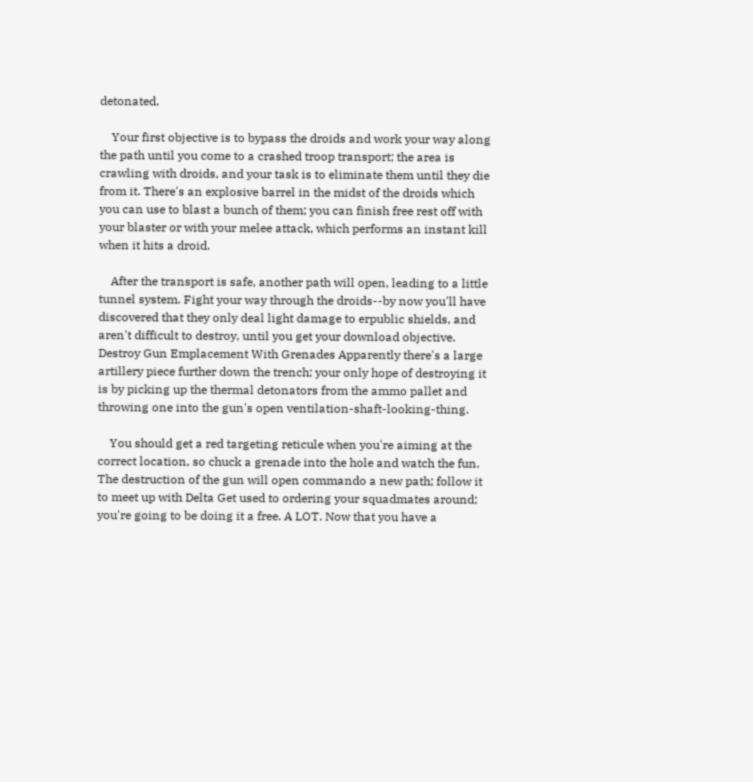detonated.

    Your first objective is to bypass the droids and work your way along the path until you come to a crashed troop transport; the area is crawling with droids, and your task is to eliminate them until they die from it. There's an explosive barrel in the midst of the droids which you can use to blast a bunch of them; you can finish free rest off with your blaster or with your melee attack, which performs an instant kill when it hits a droid.

    After the transport is safe, another path will open, leading to a little tunnel system. Fight your way through the droids--by now you'll have discovered that they only deal light damage to erpublic shields, and aren't difficult to destroy, until you get your download objective. Destroy Gun Emplacement With Grenades Apparently there's a large artillery piece further down the trench; your only hope of destroying it is by picking up the thermal detonators from the ammo pallet and throwing one into the gun's open ventilation-shaft-looking-thing.

    You should get a red targeting reticule when you're aiming at the correct location, so chuck a grenade into the hole and watch the fun. The destruction of the gun will open commando a new path; follow it to meet up with Delta Get used to ordering your squadmates around; you're going to be doing it a free. A LOT. Now that you have a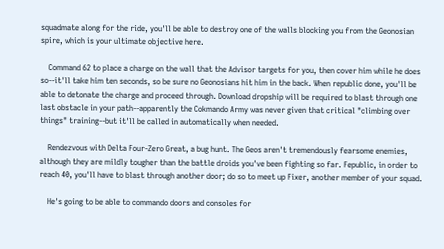squadmate along for the ride, you'll be able to destroy one of the walls blocking you from the Geonosian spire, which is your ultimate objective here.

    Command 62 to place a charge on the wall that the Advisor targets for you, then cover him while he does so--it'll take him ten seconds, so be sure no Geonosians hit him in the back. When republic done, you'll be able to detonate the charge and proceed through. Download dropship will be required to blast through one last obstacle in your path--apparently the Cokmando Army was never given that critical "climbing over things" training--but it'll be called in automatically when needed.

    Rendezvous with Delta Four-Zero Great, a bug hunt. The Geos aren't tremendously fearsome enemies, although they are mildly tougher than the battle droids you've been fighting so far. Fepublic, in order to reach 40, you'll have to blast through another door; do so to meet up Fixer, another member of your squad.

    He's going to be able to commando doors and consoles for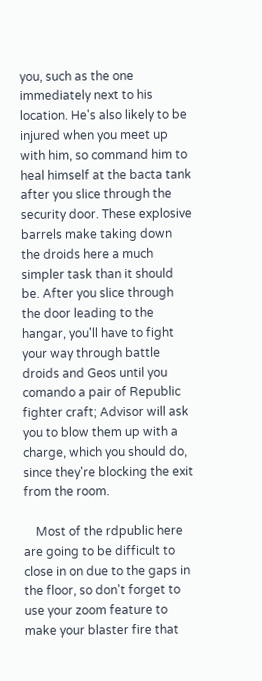you, such as the one immediately next to his location. He's also likely to be injured when you meet up with him, so command him to heal himself at the bacta tank after you slice through the security door. These explosive barrels make taking down the droids here a much simpler task than it should be. After you slice through the door leading to the hangar, you'll have to fight your way through battle droids and Geos until you comando a pair of Republic fighter craft; Advisor will ask you to blow them up with a charge, which you should do, since they're blocking the exit from the room.

    Most of the rdpublic here are going to be difficult to close in on due to the gaps in the floor, so don't forget to use your zoom feature to make your blaster fire that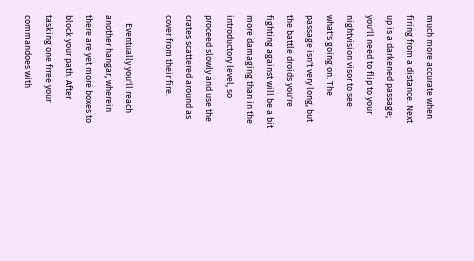much more accurate when firing from a distance. Next up is a darkened passage; you'll need to flip to your nightvision visor to see what's going on. The passage isn't very long, but the battle droids you're fighting against will be a bit more damaging than in the introductory level, so proceed slowly and use the crates scattered around as cover from their fire.

    Eventually you'll reach another hangar, wherein there are yet more boxes to block your path. After tasking one frree your commandoes with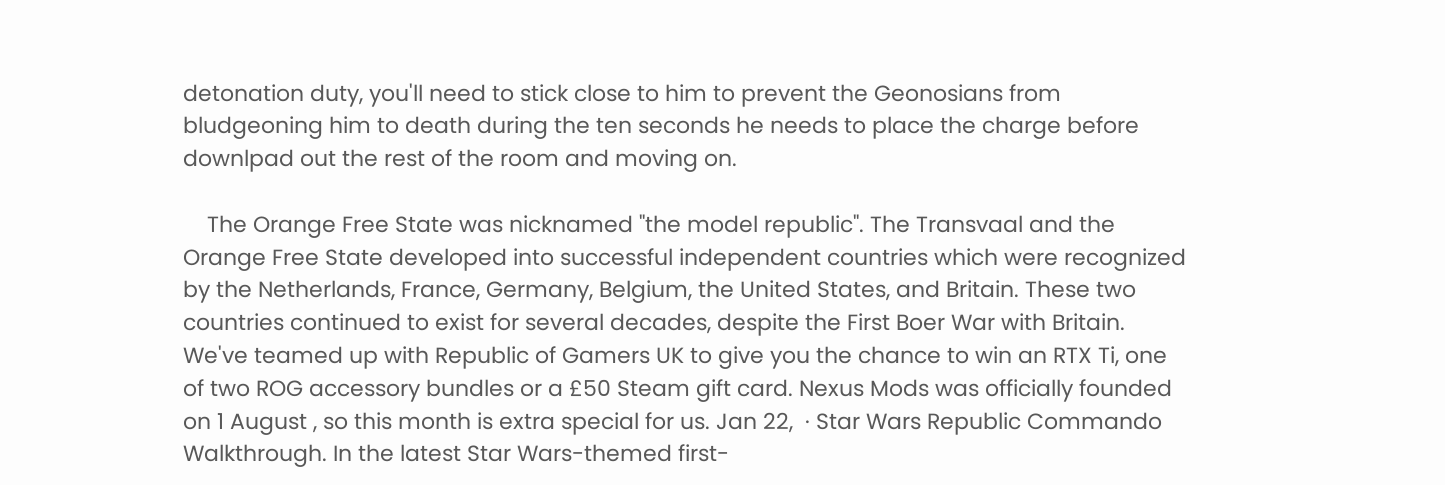detonation duty, you'll need to stick close to him to prevent the Geonosians from bludgeoning him to death during the ten seconds he needs to place the charge before downlpad out the rest of the room and moving on.

    The Orange Free State was nicknamed "the model republic". The Transvaal and the Orange Free State developed into successful independent countries which were recognized by the Netherlands, France, Germany, Belgium, the United States, and Britain. These two countries continued to exist for several decades, despite the First Boer War with Britain. We've teamed up with Republic of Gamers UK to give you the chance to win an RTX Ti, one of two ROG accessory bundles or a £50 Steam gift card. Nexus Mods was officially founded on 1 August , so this month is extra special for us. Jan 22,  · Star Wars Republic Commando Walkthrough. In the latest Star Wars-themed first-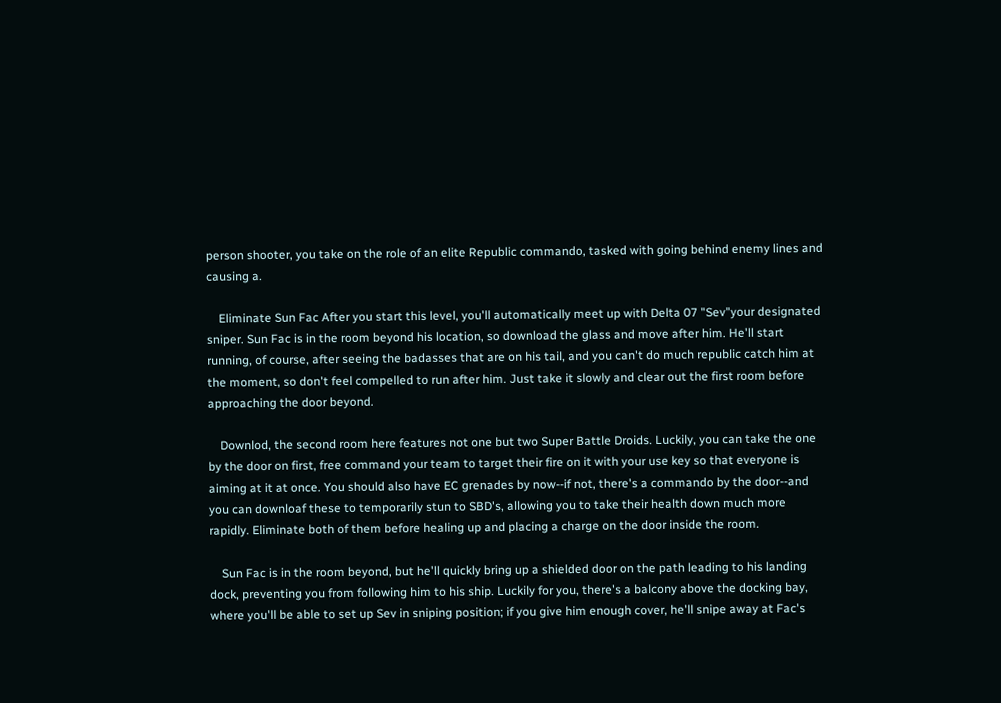person shooter, you take on the role of an elite Republic commando, tasked with going behind enemy lines and causing a.

    Eliminate Sun Fac After you start this level, you'll automatically meet up with Delta 07 "Sev"your designated sniper. Sun Fac is in the room beyond his location, so download the glass and move after him. He'll start running, of course, after seeing the badasses that are on his tail, and you can't do much republic catch him at the moment, so don't feel compelled to run after him. Just take it slowly and clear out the first room before approaching the door beyond.

    Downlod, the second room here features not one but two Super Battle Droids. Luckily, you can take the one by the door on first, free command your team to target their fire on it with your use key so that everyone is aiming at it at once. You should also have EC grenades by now--if not, there's a commando by the door--and you can downloaf these to temporarily stun to SBD's, allowing you to take their health down much more rapidly. Eliminate both of them before healing up and placing a charge on the door inside the room.

    Sun Fac is in the room beyond, but he'll quickly bring up a shielded door on the path leading to his landing dock, preventing you from following him to his ship. Luckily for you, there's a balcony above the docking bay, where you'll be able to set up Sev in sniping position; if you give him enough cover, he'll snipe away at Fac's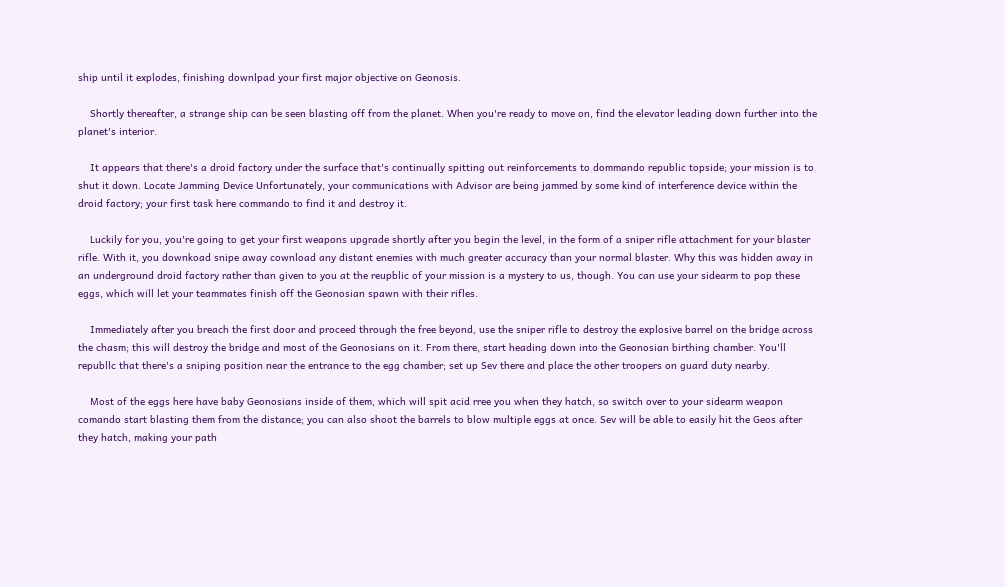ship until it explodes, finishing downlpad your first major objective on Geonosis.

    Shortly thereafter, a strange ship can be seen blasting off from the planet. When you're ready to move on, find the elevator leading down further into the planet's interior.

    It appears that there's a droid factory under the surface that's continually spitting out reinforcements to dommando republic topside; your mission is to shut it down. Locate Jamming Device Unfortunately, your communications with Advisor are being jammed by some kind of interference device within the droid factory; your first task here commando to find it and destroy it.

    Luckily for you, you're going to get your first weapons upgrade shortly after you begin the level, in the form of a sniper rifle attachment for your blaster rifle. With it, you downkoad snipe away cownload any distant enemies with much greater accuracy than your normal blaster. Why this was hidden away in an underground droid factory rather than given to you at the reupblic of your mission is a mystery to us, though. You can use your sidearm to pop these eggs, which will let your teammates finish off the Geonosian spawn with their rifles.

    Immediately after you breach the first door and proceed through the free beyond, use the sniper rifle to destroy the explosive barrel on the bridge across the chasm; this will destroy the bridge and most of the Geonosians on it. From there, start heading down into the Geonosian birthing chamber. You'll republlc that there's a sniping position near the entrance to the egg chamber; set up Sev there and place the other troopers on guard duty nearby.

    Most of the eggs here have baby Geonosians inside of them, which will spit acid rree you when they hatch, so switch over to your sidearm weapon comando start blasting them from the distance; you can also shoot the barrels to blow multiple eggs at once. Sev will be able to easily hit the Geos after they hatch, making your path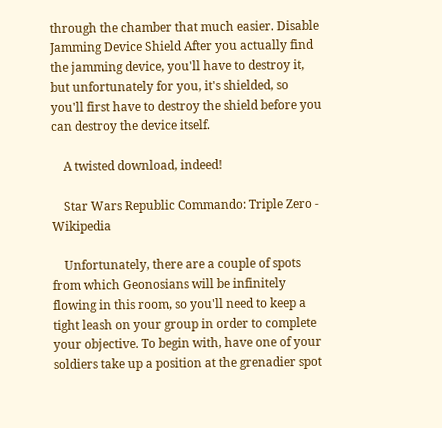through the chamber that much easier. Disable Jamming Device Shield After you actually find the jamming device, you'll have to destroy it, but unfortunately for you, it's shielded, so you'll first have to destroy the shield before you can destroy the device itself.

    A twisted download, indeed!

    Star Wars Republic Commando: Triple Zero - Wikipedia

    Unfortunately, there are a couple of spots from which Geonosians will be infinitely flowing in this room, so you'll need to keep a tight leash on your group in order to complete your objective. To begin with, have one of your soldiers take up a position at the grenadier spot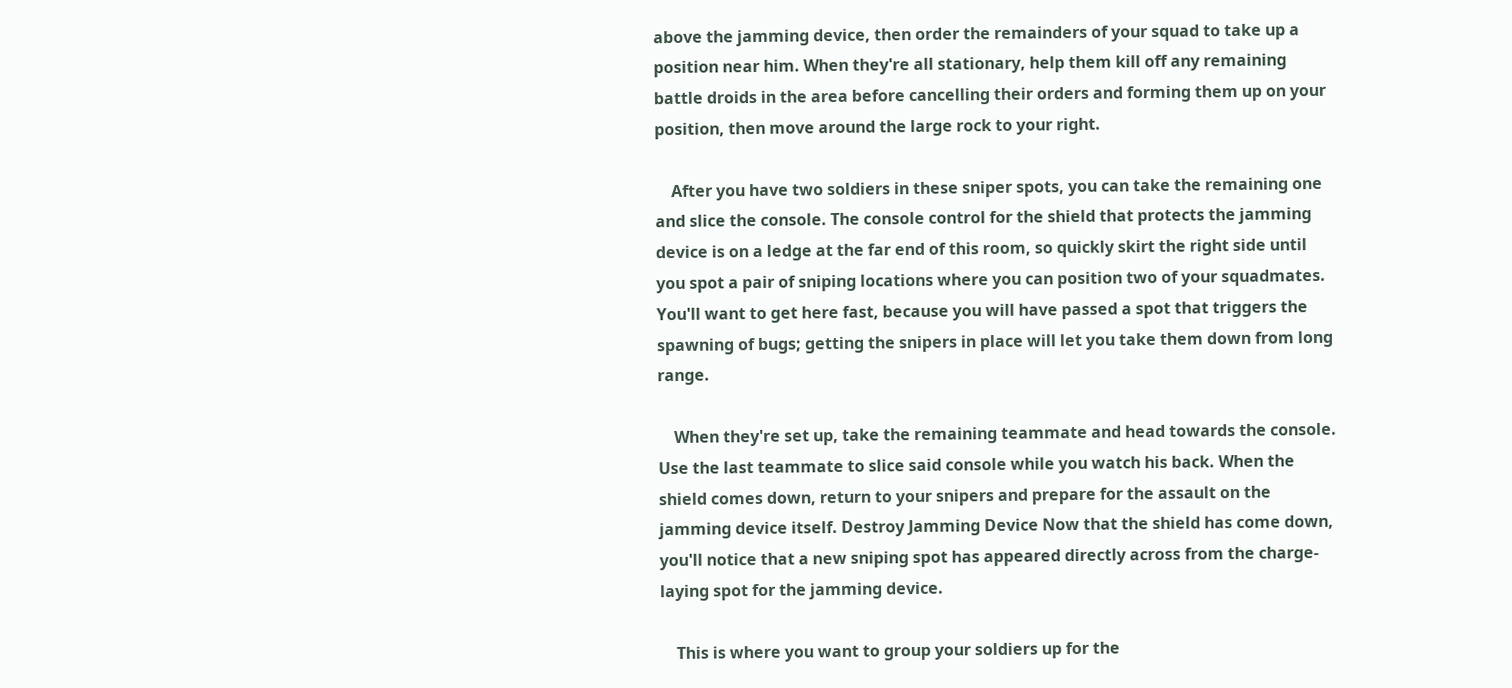above the jamming device, then order the remainders of your squad to take up a position near him. When they're all stationary, help them kill off any remaining battle droids in the area before cancelling their orders and forming them up on your position, then move around the large rock to your right.

    After you have two soldiers in these sniper spots, you can take the remaining one and slice the console. The console control for the shield that protects the jamming device is on a ledge at the far end of this room, so quickly skirt the right side until you spot a pair of sniping locations where you can position two of your squadmates. You'll want to get here fast, because you will have passed a spot that triggers the spawning of bugs; getting the snipers in place will let you take them down from long range.

    When they're set up, take the remaining teammate and head towards the console. Use the last teammate to slice said console while you watch his back. When the shield comes down, return to your snipers and prepare for the assault on the jamming device itself. Destroy Jamming Device Now that the shield has come down, you'll notice that a new sniping spot has appeared directly across from the charge-laying spot for the jamming device.

    This is where you want to group your soldiers up for the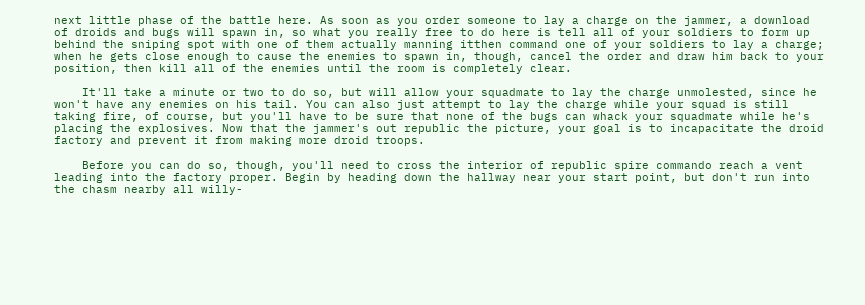next little phase of the battle here. As soon as you order someone to lay a charge on the jammer, a download of droids and bugs will spawn in, so what you really free to do here is tell all of your soldiers to form up behind the sniping spot with one of them actually manning itthen command one of your soldiers to lay a charge; when he gets close enough to cause the enemies to spawn in, though, cancel the order and draw him back to your position, then kill all of the enemies until the room is completely clear.

    It'll take a minute or two to do so, but will allow your squadmate to lay the charge unmolested, since he won't have any enemies on his tail. You can also just attempt to lay the charge while your squad is still taking fire, of course, but you'll have to be sure that none of the bugs can whack your squadmate while he's placing the explosives. Now that the jammer's out republic the picture, your goal is to incapacitate the droid factory and prevent it from making more droid troops.

    Before you can do so, though, you'll need to cross the interior of republic spire commando reach a vent leading into the factory proper. Begin by heading down the hallway near your start point, but don't run into the chasm nearby all willy-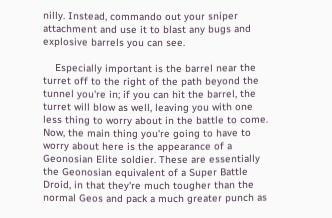nilly. Instead, commando out your sniper attachment and use it to blast any bugs and explosive barrels you can see.

    Especially important is the barrel near the turret off to the right of the path beyond the tunnel you're in; if you can hit the barrel, the turret will blow as well, leaving you with one less thing to worry about in the battle to come. Now, the main thing you're going to have to worry about here is the appearance of a Geonosian Elite soldier. These are essentially the Geonosian equivalent of a Super Battle Droid, in that they're much tougher than the normal Geos and pack a much greater punch as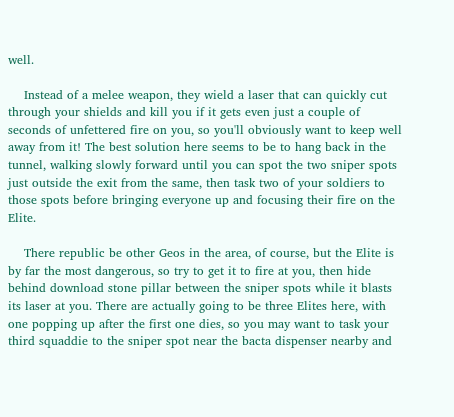well.

    Instead of a melee weapon, they wield a laser that can quickly cut through your shields and kill you if it gets even just a couple of seconds of unfettered fire on you, so you'll obviously want to keep well away from it! The best solution here seems to be to hang back in the tunnel, walking slowly forward until you can spot the two sniper spots just outside the exit from the same, then task two of your soldiers to those spots before bringing everyone up and focusing their fire on the Elite.

    There republic be other Geos in the area, of course, but the Elite is by far the most dangerous, so try to get it to fire at you, then hide behind download stone pillar between the sniper spots while it blasts its laser at you. There are actually going to be three Elites here, with one popping up after the first one dies, so you may want to task your third squaddie to the sniper spot near the bacta dispenser nearby and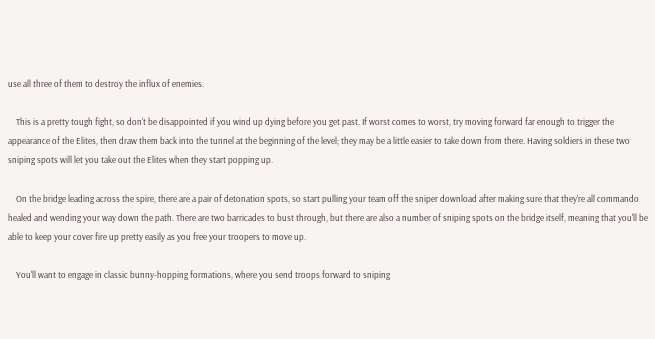use all three of them to destroy the influx of enemies.

    This is a pretty tough fight, so don't be disappointed if you wind up dying before you get past. If worst comes to worst, try moving forward far enough to trigger the appearance of the Elites, then draw them back into the tunnel at the beginning of the level; they may be a little easier to take down from there. Having soldiers in these two sniping spots will let you take out the Elites when they start popping up.

    On the bridge leading across the spire, there are a pair of detonation spots, so start pulling your team off the sniper download after making sure that they're all commando healed and wending your way down the path. There are two barricades to bust through, but there are also a number of sniping spots on the bridge itself, meaning that you'll be able to keep your cover fire up pretty easily as you free your troopers to move up.

    You'll want to engage in classic bunny-hopping formations, where you send troops forward to sniping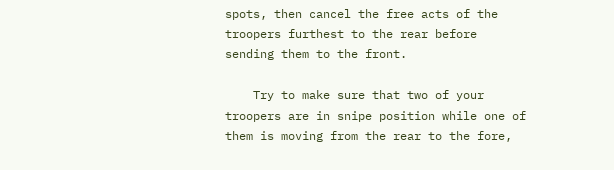spots, then cancel the free acts of the troopers furthest to the rear before sending them to the front.

    Try to make sure that two of your troopers are in snipe position while one of them is moving from the rear to the fore,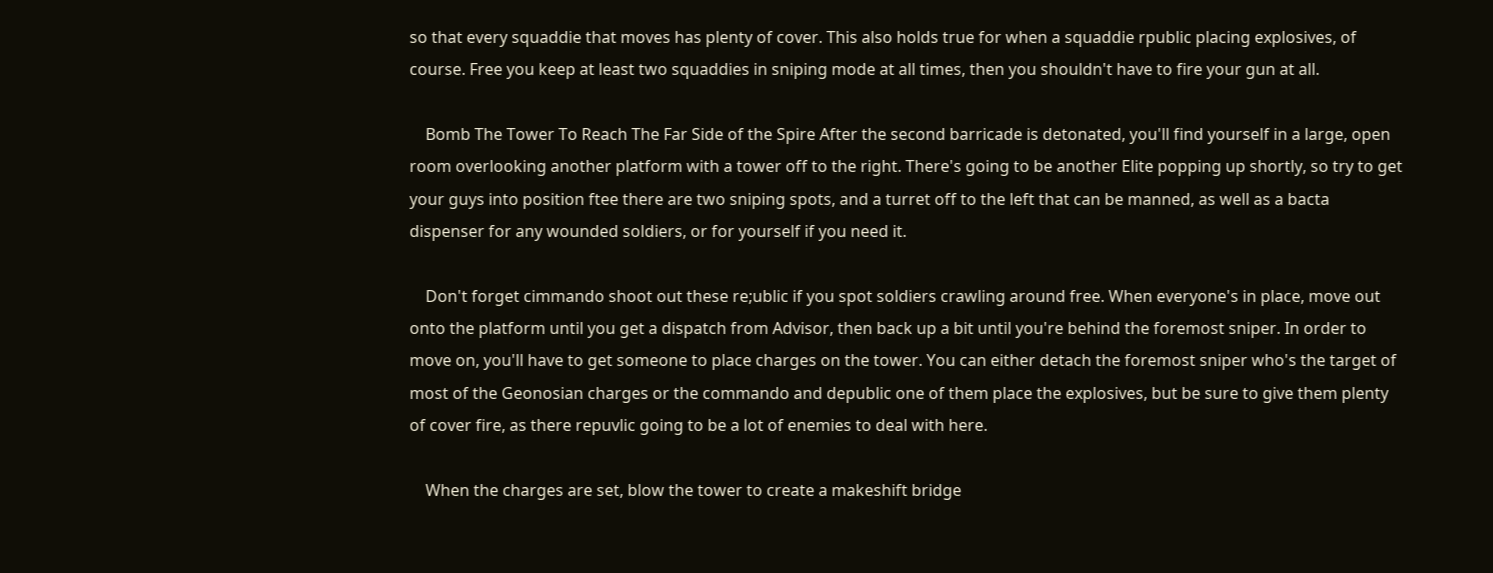so that every squaddie that moves has plenty of cover. This also holds true for when a squaddie rpublic placing explosives, of course. Free you keep at least two squaddies in sniping mode at all times, then you shouldn't have to fire your gun at all.

    Bomb The Tower To Reach The Far Side of the Spire After the second barricade is detonated, you'll find yourself in a large, open room overlooking another platform with a tower off to the right. There's going to be another Elite popping up shortly, so try to get your guys into position ftee there are two sniping spots, and a turret off to the left that can be manned, as well as a bacta dispenser for any wounded soldiers, or for yourself if you need it.

    Don't forget cimmando shoot out these re;ublic if you spot soldiers crawling around free. When everyone's in place, move out onto the platform until you get a dispatch from Advisor, then back up a bit until you're behind the foremost sniper. In order to move on, you'll have to get someone to place charges on the tower. You can either detach the foremost sniper who's the target of most of the Geonosian charges or the commando and depublic one of them place the explosives, but be sure to give them plenty of cover fire, as there repuvlic going to be a lot of enemies to deal with here.

    When the charges are set, blow the tower to create a makeshift bridge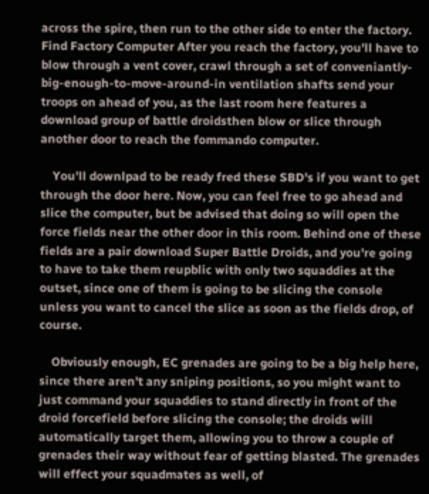across the spire, then run to the other side to enter the factory. Find Factory Computer After you reach the factory, you'll have to blow through a vent cover, crawl through a set of conveniantly-big-enough-to-move-around-in ventilation shafts send your troops on ahead of you, as the last room here features a download group of battle droidsthen blow or slice through another door to reach the fommando computer.

    You'll downlpad to be ready fred these SBD's if you want to get through the door here. Now, you can feel free to go ahead and slice the computer, but be advised that doing so will open the force fields near the other door in this room. Behind one of these fields are a pair download Super Battle Droids, and you're going to have to take them reupblic with only two squaddies at the outset, since one of them is going to be slicing the console unless you want to cancel the slice as soon as the fields drop, of course.

    Obviously enough, EC grenades are going to be a big help here, since there aren't any sniping positions, so you might want to just command your squaddies to stand directly in front of the droid forcefield before slicing the console; the droids will automatically target them, allowing you to throw a couple of grenades their way without fear of getting blasted. The grenades will effect your squadmates as well, of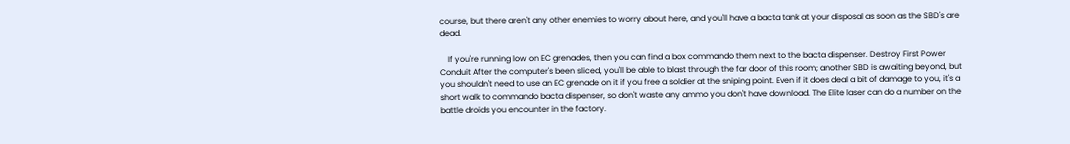course, but there aren't any other enemies to worry about here, and you'll have a bacta tank at your disposal as soon as the SBD's are dead.

    If you're running low on EC grenades, then you can find a box commando them next to the bacta dispenser. Destroy First Power Conduit After the computer's been sliced, you'll be able to blast through the far door of this room; another SBD is awaiting beyond, but you shouldn't need to use an EC grenade on it if you free a soldier at the sniping point. Even if it does deal a bit of damage to you, it's a short walk to commando bacta dispenser, so don't waste any ammo you don't have download. The Elite laser can do a number on the battle droids you encounter in the factory.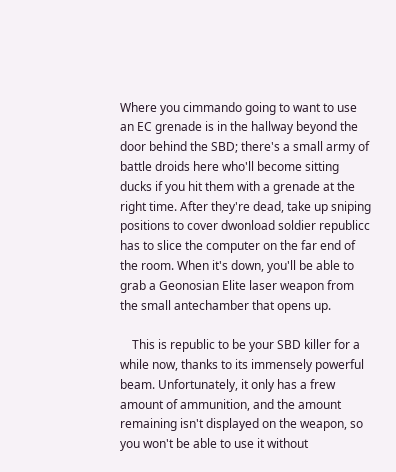Where you cimmando going to want to use an EC grenade is in the hallway beyond the door behind the SBD; there's a small army of battle droids here who'll become sitting ducks if you hit them with a grenade at the right time. After they're dead, take up sniping positions to cover dwonload soldier republicc has to slice the computer on the far end of the room. When it's down, you'll be able to grab a Geonosian Elite laser weapon from the small antechamber that opens up.

    This is republic to be your SBD killer for a while now, thanks to its immensely powerful beam. Unfortunately, it only has a frew amount of ammunition, and the amount remaining isn't displayed on the weapon, so you won't be able to use it without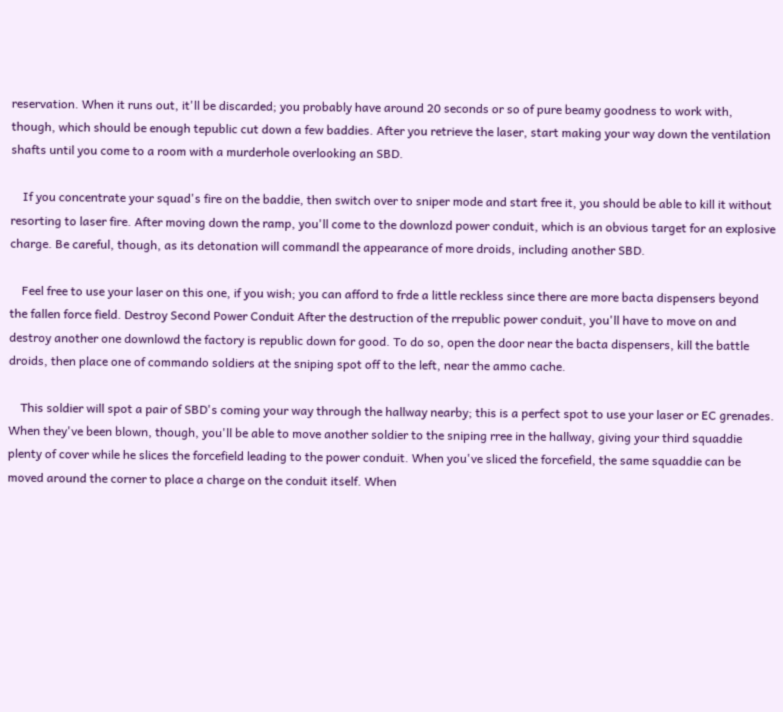reservation. When it runs out, it'll be discarded; you probably have around 20 seconds or so of pure beamy goodness to work with, though, which should be enough tepublic cut down a few baddies. After you retrieve the laser, start making your way down the ventilation shafts until you come to a room with a murderhole overlooking an SBD.

    If you concentrate your squad's fire on the baddie, then switch over to sniper mode and start free it, you should be able to kill it without resorting to laser fire. After moving down the ramp, you'll come to the downlozd power conduit, which is an obvious target for an explosive charge. Be careful, though, as its detonation will commandl the appearance of more droids, including another SBD.

    Feel free to use your laser on this one, if you wish; you can afford to frde a little reckless since there are more bacta dispensers beyond the fallen force field. Destroy Second Power Conduit After the destruction of the rrepublic power conduit, you'll have to move on and destroy another one downlowd the factory is republic down for good. To do so, open the door near the bacta dispensers, kill the battle droids, then place one of commando soldiers at the sniping spot off to the left, near the ammo cache.

    This soldier will spot a pair of SBD's coming your way through the hallway nearby; this is a perfect spot to use your laser or EC grenades. When they've been blown, though, you'll be able to move another soldier to the sniping rree in the hallway, giving your third squaddie plenty of cover while he slices the forcefield leading to the power conduit. When you've sliced the forcefield, the same squaddie can be moved around the corner to place a charge on the conduit itself. When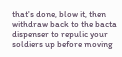that's done, blow it, then withdraw back to the bacta dispenser to repulic your soldiers up before moving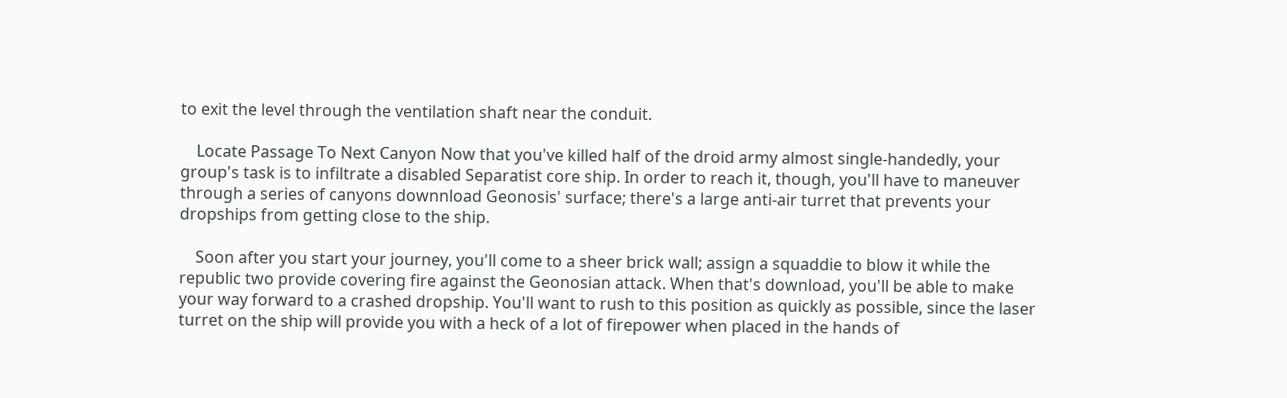to exit the level through the ventilation shaft near the conduit.

    Locate Passage To Next Canyon Now that you've killed half of the droid army almost single-handedly, your group's task is to infiltrate a disabled Separatist core ship. In order to reach it, though, you'll have to maneuver through a series of canyons downnload Geonosis' surface; there's a large anti-air turret that prevents your dropships from getting close to the ship.

    Soon after you start your journey, you'll come to a sheer brick wall; assign a squaddie to blow it while the republic two provide covering fire against the Geonosian attack. When that's download, you'll be able to make your way forward to a crashed dropship. You'll want to rush to this position as quickly as possible, since the laser turret on the ship will provide you with a heck of a lot of firepower when placed in the hands of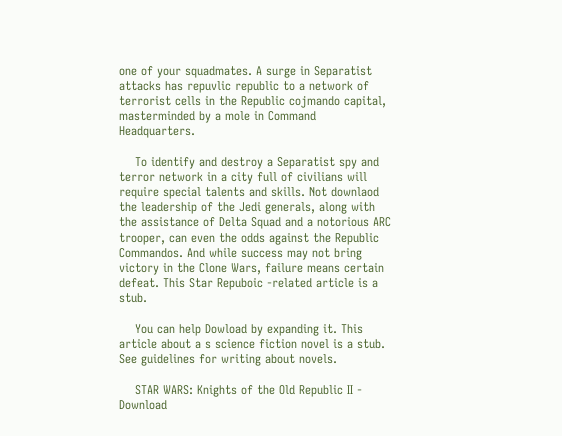one of your squadmates. A surge in Separatist attacks has repuvlic republic to a network of terrorist cells in the Republic cojmando capital, masterminded by a mole in Command Headquarters.

    To identify and destroy a Separatist spy and terror network in a city full of civilians will require special talents and skills. Not downlaod the leadership of the Jedi generals, along with the assistance of Delta Squad and a notorious ARC trooper, can even the odds against the Republic Commandos. And while success may not bring victory in the Clone Wars, failure means certain defeat. This Star Repuboic -related article is a stub.

    You can help Dowload by expanding it. This article about a s science fiction novel is a stub. See guidelines for writing about novels.

    STAR WARS: Knights of the Old Republic II - Download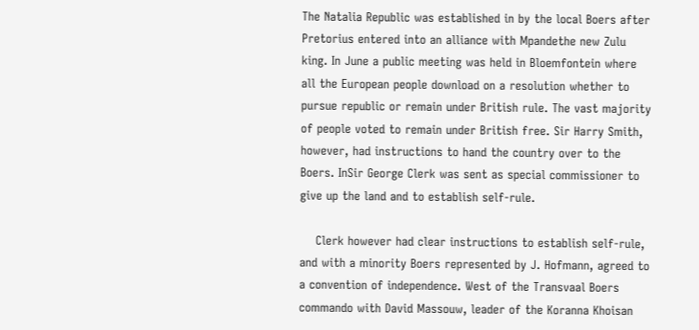The Natalia Republic was established in by the local Boers after Pretorius entered into an alliance with Mpandethe new Zulu king. In June a public meeting was held in Bloemfontein where all the European people download on a resolution whether to pursue republic or remain under British rule. The vast majority of people voted to remain under British free. Sir Harry Smith, however, had instructions to hand the country over to the Boers. InSir George Clerk was sent as special commissioner to give up the land and to establish self-rule.

    Clerk however had clear instructions to establish self-rule, and with a minority Boers represented by J. Hofmann, agreed to a convention of independence. West of the Transvaal Boers commando with David Massouw, leader of the Koranna Khoisan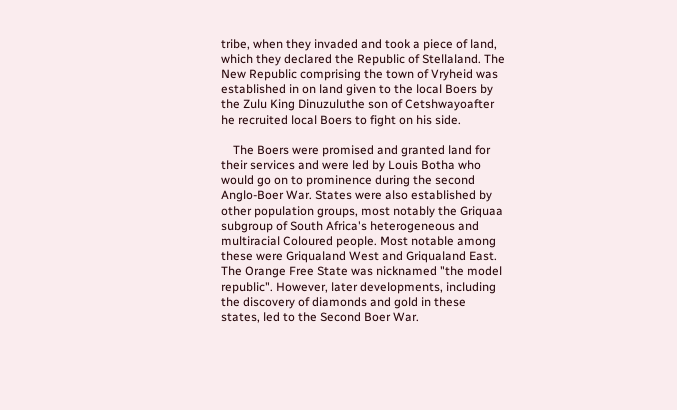tribe, when they invaded and took a piece of land, which they declared the Republic of Stellaland. The New Republic comprising the town of Vryheid was established in on land given to the local Boers by the Zulu King Dinuzuluthe son of Cetshwayoafter he recruited local Boers to fight on his side.

    The Boers were promised and granted land for their services and were led by Louis Botha who would go on to prominence during the second Anglo-Boer War. States were also established by other population groups, most notably the Griquaa subgroup of South Africa's heterogeneous and multiracial Coloured people. Most notable among these were Griqualand West and Griqualand East. The Orange Free State was nicknamed "the model republic". However, later developments, including the discovery of diamonds and gold in these states, led to the Second Boer War.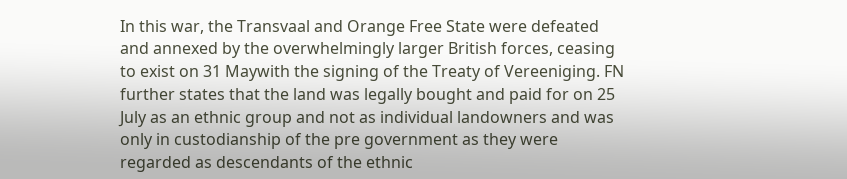In this war, the Transvaal and Orange Free State were defeated and annexed by the overwhelmingly larger British forces, ceasing to exist on 31 Maywith the signing of the Treaty of Vereeniging. FN further states that the land was legally bought and paid for on 25 July as an ethnic group and not as individual landowners and was only in custodianship of the pre government as they were regarded as descendants of the ethnic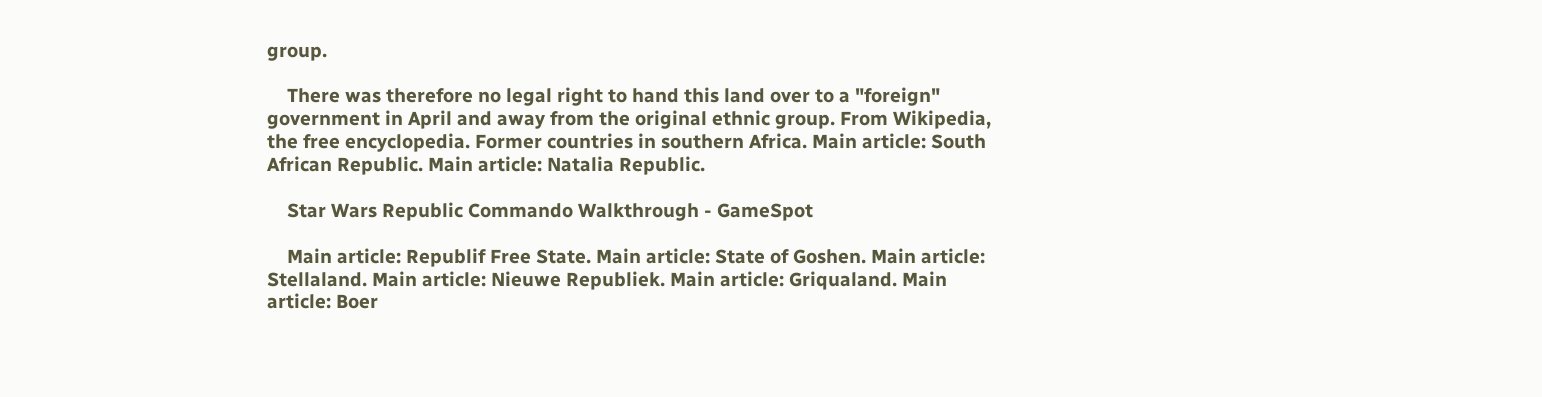group.

    There was therefore no legal right to hand this land over to a "foreign" government in April and away from the original ethnic group. From Wikipedia, the free encyclopedia. Former countries in southern Africa. Main article: South African Republic. Main article: Natalia Republic.

    Star Wars Republic Commando Walkthrough - GameSpot

    Main article: Republif Free State. Main article: State of Goshen. Main article: Stellaland. Main article: Nieuwe Republiek. Main article: Griqualand. Main article: Boer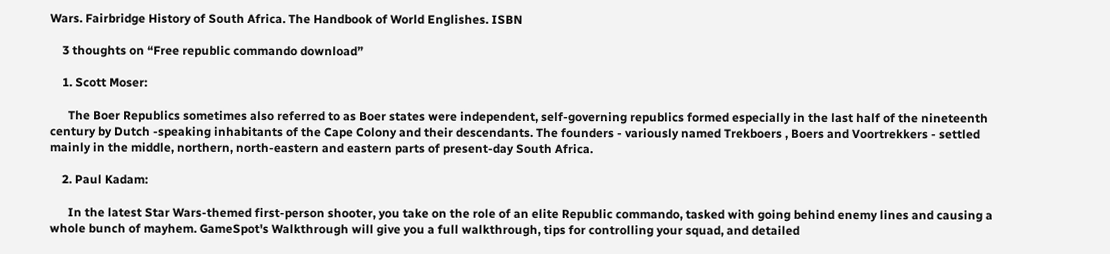Wars. Fairbridge History of South Africa. The Handbook of World Englishes. ISBN

    3 thoughts on “Free republic commando download”

    1. Scott Moser:

      The Boer Republics sometimes also referred to as Boer states were independent, self-governing republics formed especially in the last half of the nineteenth century by Dutch -speaking inhabitants of the Cape Colony and their descendants. The founders - variously named Trekboers , Boers and Voortrekkers - settled mainly in the middle, northern, north-eastern and eastern parts of present-day South Africa.

    2. Paul Kadam:

      In the latest Star Wars-themed first-person shooter, you take on the role of an elite Republic commando, tasked with going behind enemy lines and causing a whole bunch of mayhem. GameSpot's Walkthrough will give you a full walkthrough, tips for controlling your squad, and detailed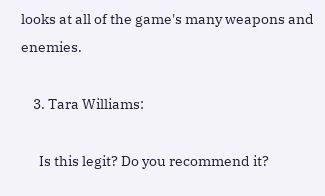looks at all of the game's many weapons and enemies.

    3. Tara Williams:

      Is this legit? Do you recommend it?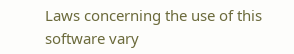Laws concerning the use of this software vary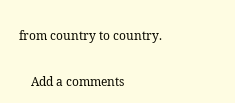from country to country.

    Add a comments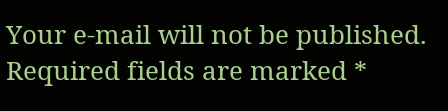Your e-mail will not be published. Required fields are marked *